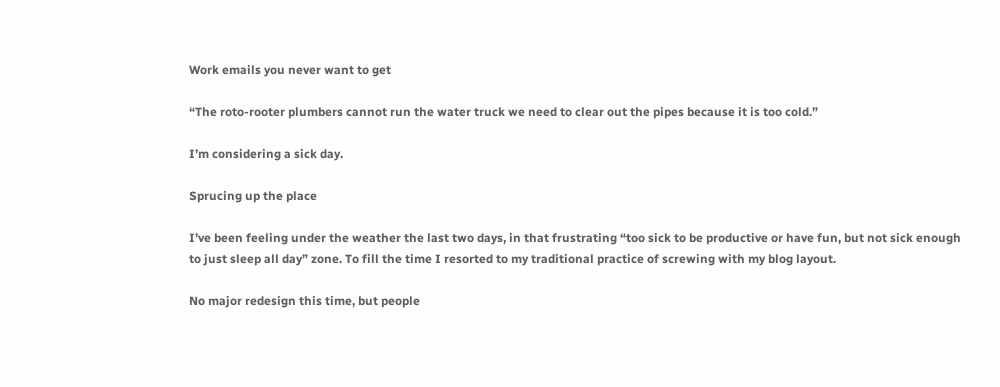Work emails you never want to get

“The roto-rooter plumbers cannot run the water truck we need to clear out the pipes because it is too cold.”

I’m considering a sick day.

Sprucing up the place

I’ve been feeling under the weather the last two days, in that frustrating “too sick to be productive or have fun, but not sick enough to just sleep all day” zone. To fill the time I resorted to my traditional practice of screwing with my blog layout.

No major redesign this time, but people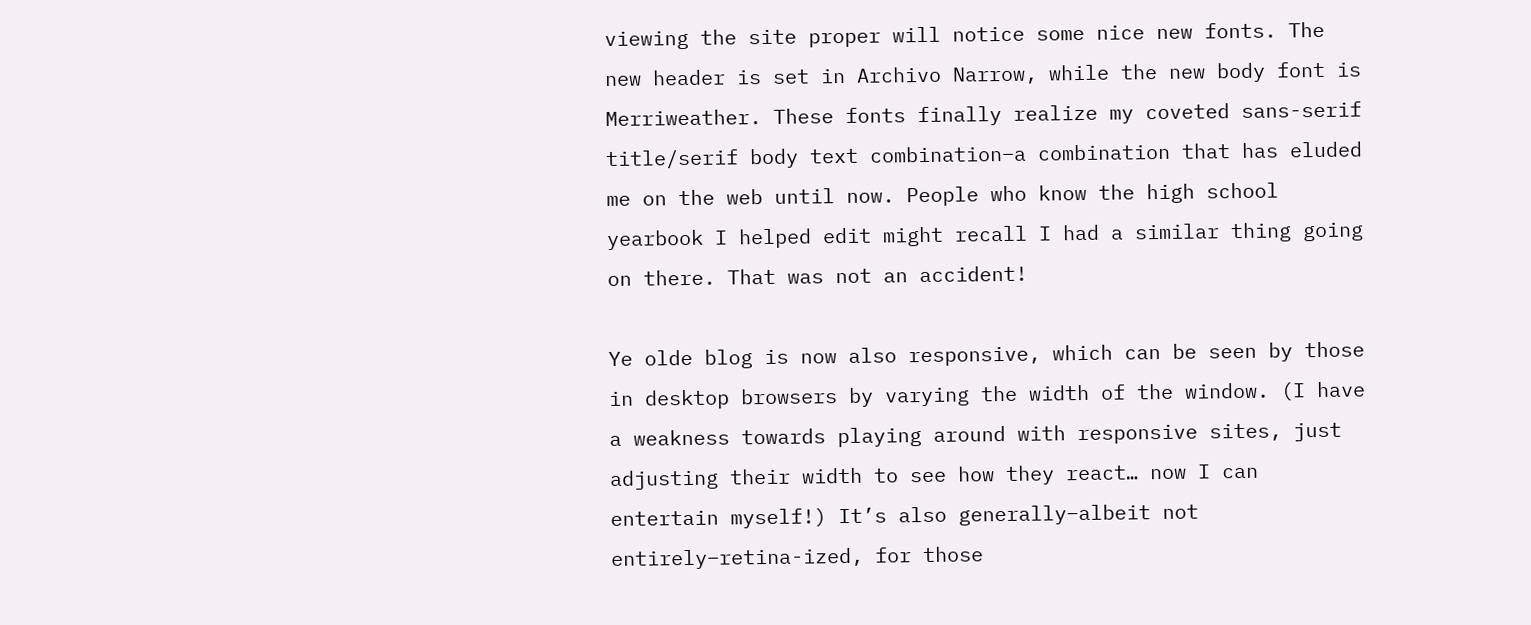viewing the site proper will notice some nice new fonts. The new header is set in Archivo Narrow, while the new body font is Merriweather. These fonts finally realize my coveted sans-serif title/serif body text combination–a combination that has eluded me on the web until now. People who know the high school yearbook I helped edit might recall I had a similar thing going on there. That was not an accident!

Ye olde blog is now also responsive, which can be seen by those in desktop browsers by varying the width of the window. (I have a weakness towards playing around with responsive sites, just adjusting their width to see how they react… now I can entertain myself!) It’s also generally–albeit not entirely–retina-ized, for those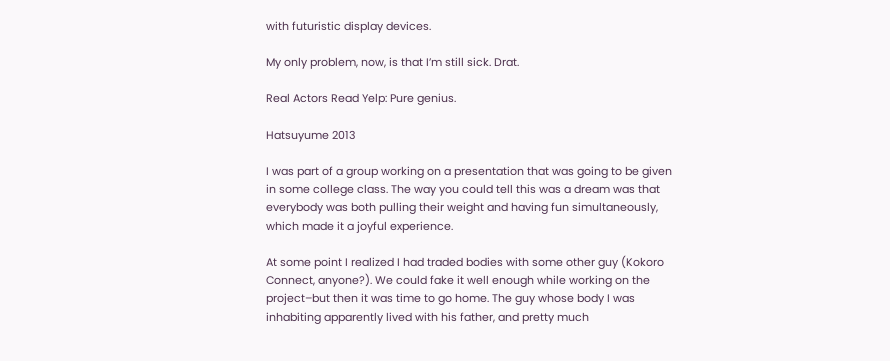with futuristic display devices.

My only problem, now, is that I’m still sick. Drat.

Real Actors Read Yelp: Pure genius.

Hatsuyume 2013

I was part of a group working on a presentation that was going to be given in some college class. The way you could tell this was a dream was that everybody was both pulling their weight and having fun simultaneously, which made it a joyful experience.

At some point I realized I had traded bodies with some other guy (Kokoro Connect, anyone?). We could fake it well enough while working on the project–but then it was time to go home. The guy whose body I was inhabiting apparently lived with his father, and pretty much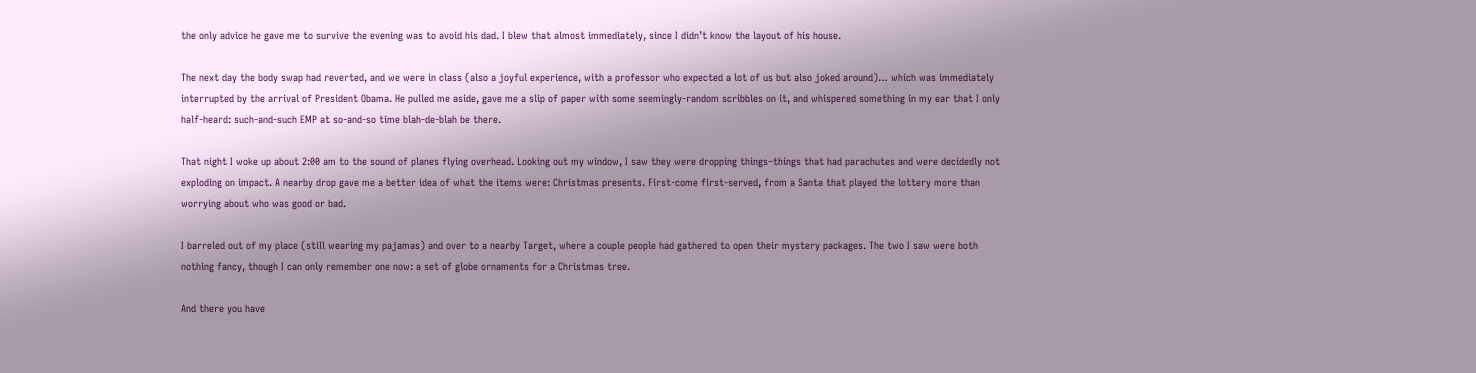the only advice he gave me to survive the evening was to avoid his dad. I blew that almost immediately, since I didn’t know the layout of his house.

The next day the body swap had reverted, and we were in class (also a joyful experience, with a professor who expected a lot of us but also joked around)… which was immediately interrupted by the arrival of President Obama. He pulled me aside, gave me a slip of paper with some seemingly-random scribbles on it, and whispered something in my ear that I only half-heard: such-and-such EMP at so-and-so time blah-de-blah be there.

That night I woke up about 2:00 am to the sound of planes flying overhead. Looking out my window, I saw they were dropping things–things that had parachutes and were decidedly not exploding on impact. A nearby drop gave me a better idea of what the items were: Christmas presents. First-come first-served, from a Santa that played the lottery more than worrying about who was good or bad.

I barreled out of my place (still wearing my pajamas) and over to a nearby Target, where a couple people had gathered to open their mystery packages. The two I saw were both nothing fancy, though I can only remember one now: a set of globe ornaments for a Christmas tree.

And there you have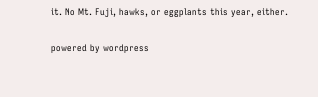it. No Mt. Fuji, hawks, or eggplants this year, either.

powered by wordpress